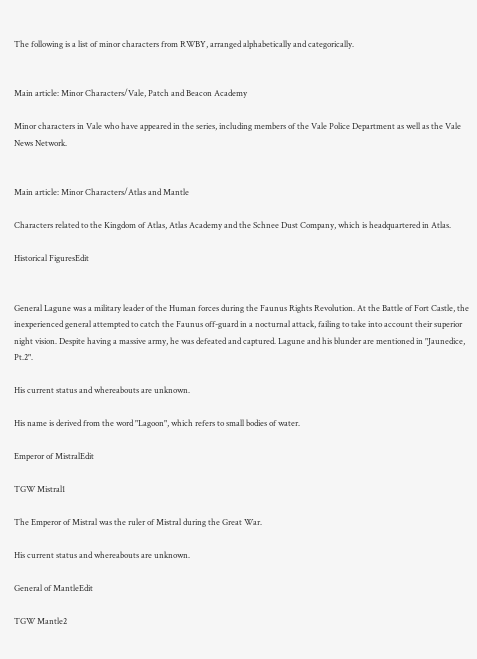The following is a list of minor characters from RWBY, arranged alphabetically and categorically.


Main article: Minor Characters/Vale, Patch and Beacon Academy

Minor characters in Vale who have appeared in the series, including members of the Vale Police Department as well as the Vale News Network.


Main article: Minor Characters/Atlas and Mantle

Characters related to the Kingdom of Atlas, Atlas Academy and the Schnee Dust Company, which is headquartered in Atlas.

Historical FiguresEdit


General Lagune was a military leader of the Human forces during the Faunus Rights Revolution. At the Battle of Fort Castle, the inexperienced general attempted to catch the Faunus off-guard in a nocturnal attack, failing to take into account their superior night vision. Despite having a massive army, he was defeated and captured. Lagune and his blunder are mentioned in "Jaunedice, Pt.2".

His current status and whereabouts are unknown.

His name is derived from the word "Lagoon", which refers to small bodies of water.

Emperor of MistralEdit

TGW Mistral1

The Emperor of Mistral was the ruler of Mistral during the Great War.

His current status and whereabouts are unknown.

General of MantleEdit

TGW Mantle2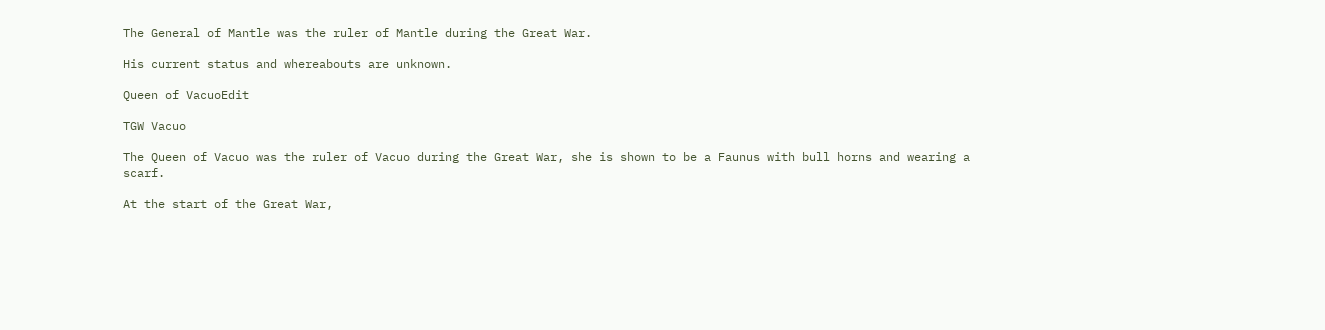The General of Mantle was the ruler of Mantle during the Great War.

His current status and whereabouts are unknown.

Queen of VacuoEdit

TGW Vacuo

The Queen of Vacuo was the ruler of Vacuo during the Great War, she is shown to be a Faunus with bull horns and wearing a scarf.

At the start of the Great War,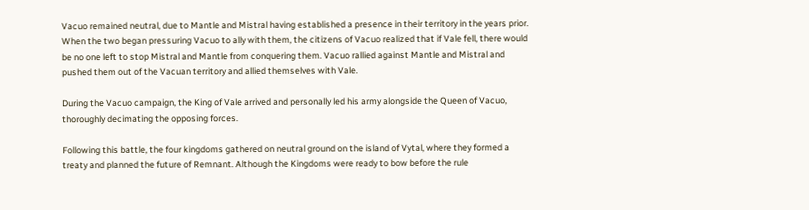Vacuo remained neutral, due to Mantle and Mistral having established a presence in their territory in the years prior. When the two began pressuring Vacuo to ally with them, the citizens of Vacuo realized that if Vale fell, there would be no one left to stop Mistral and Mantle from conquering them. Vacuo rallied against Mantle and Mistral and pushed them out of the Vacuan territory and allied themselves with Vale.

During the Vacuo campaign, the King of Vale arrived and personally led his army alongside the Queen of Vacuo, thoroughly decimating the opposing forces.

Following this battle, the four kingdoms gathered on neutral ground on the island of Vytal, where they formed a treaty and planned the future of Remnant. Although the Kingdoms were ready to bow before the rule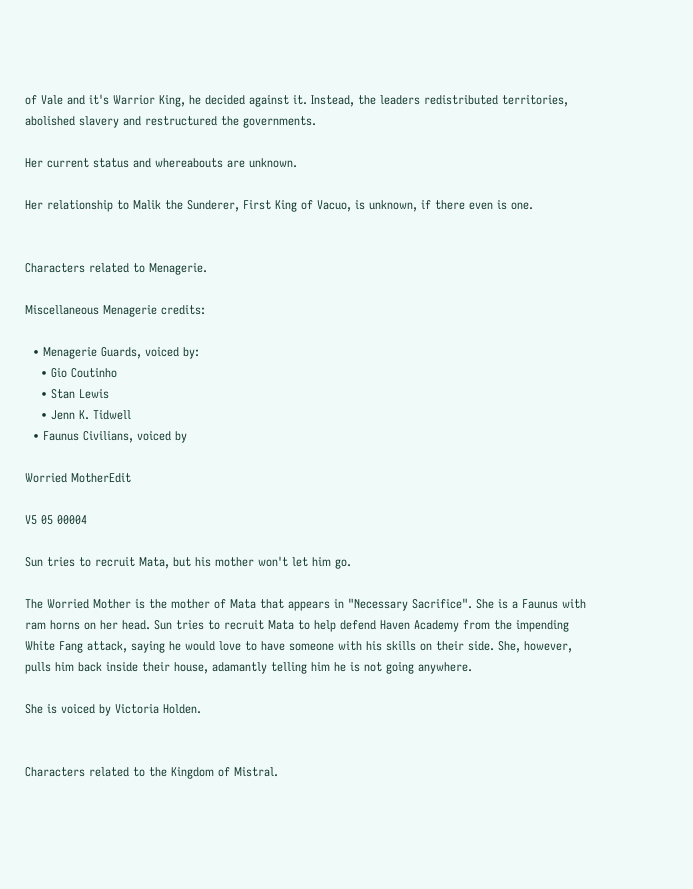of Vale and it's Warrior King, he decided against it. Instead, the leaders redistributed territories, abolished slavery and restructured the governments.

Her current status and whereabouts are unknown.

Her relationship to Malik the Sunderer, First King of Vacuo, is unknown, if there even is one.


Characters related to Menagerie.

Miscellaneous Menagerie credits:

  • Menagerie Guards, voiced by:
    • Gio Coutinho
    • Stan Lewis
    • Jenn K. Tidwell
  • Faunus Civilians, voiced by

Worried MotherEdit

V5 05 00004

Sun tries to recruit Mata, but his mother won't let him go.

The Worried Mother is the mother of Mata that appears in "Necessary Sacrifice". She is a Faunus with ram horns on her head. Sun tries to recruit Mata to help defend Haven Academy from the impending White Fang attack, saying he would love to have someone with his skills on their side. She, however, pulls him back inside their house, adamantly telling him he is not going anywhere.

She is voiced by Victoria Holden.


Characters related to the Kingdom of Mistral.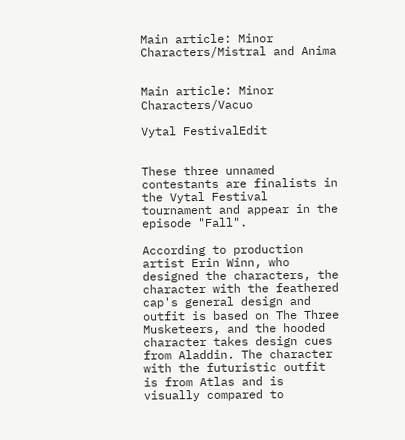Main article: Minor Characters/Mistral and Anima


Main article: Minor Characters/Vacuo

Vytal FestivalEdit


These three unnamed contestants are finalists in the Vytal Festival tournament and appear in the episode "Fall".

According to production artist Erin Winn, who designed the characters, the character with the feathered cap's general design and outfit is based on The Three Musketeers, and the hooded character takes design cues from Aladdin. The character with the futuristic outfit is from Atlas and is visually compared to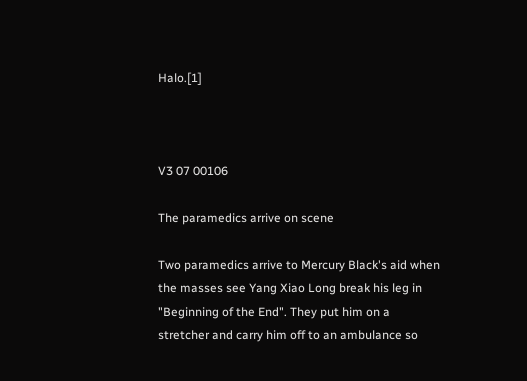Halo.[1]



V3 07 00106

The paramedics arrive on scene

Two paramedics arrive to Mercury Black's aid when the masses see Yang Xiao Long break his leg in "Beginning of the End". They put him on a stretcher and carry him off to an ambulance so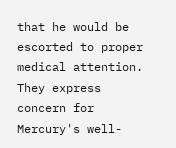that he would be escorted to proper medical attention. They express concern for Mercury's well-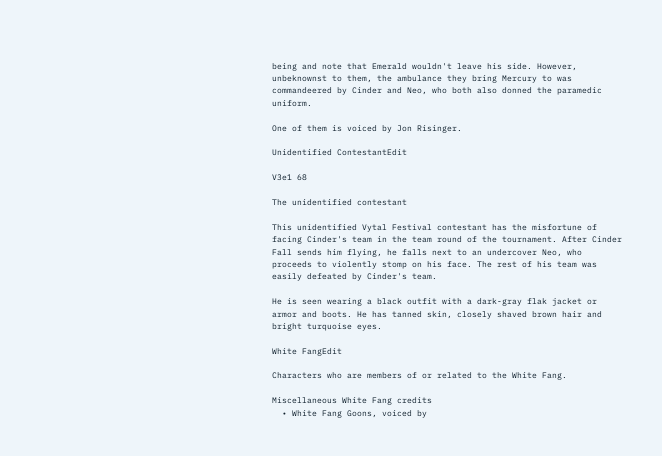being and note that Emerald wouldn't leave his side. However, unbeknownst to them, the ambulance they bring Mercury to was commandeered by Cinder and Neo, who both also donned the paramedic uniform.

One of them is voiced by Jon Risinger.

Unidentified ContestantEdit

V3e1 68

The unidentified contestant

This unidentified Vytal Festival contestant has the misfortune of facing Cinder's team in the team round of the tournament. After Cinder Fall sends him flying, he falls next to an undercover Neo, who proceeds to violently stomp on his face. The rest of his team was easily defeated by Cinder's team.

He is seen wearing a black outfit with a dark-gray flak jacket or armor and boots. He has tanned skin, closely shaved brown hair and bright turquoise eyes.

White FangEdit

Characters who are members of or related to the White Fang.

Miscellaneous White Fang credits
  • White Fang Goons, voiced by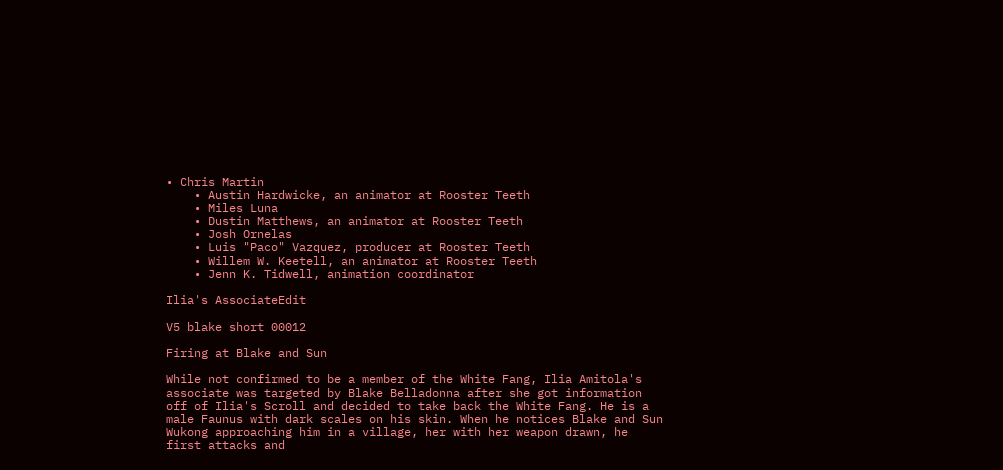• Chris Martin
    • Austin Hardwicke, an animator at Rooster Teeth
    • Miles Luna
    • Dustin Matthews, an animator at Rooster Teeth
    • Josh Ornelas
    • Luis "Paco" Vazquez, producer at Rooster Teeth
    • Willem W. Keetell, an animator at Rooster Teeth
    • Jenn K. Tidwell, animation coordinator

Ilia's AssociateEdit

V5 blake short 00012

Firing at Blake and Sun

While not confirmed to be a member of the White Fang, Ilia Amitola's associate was targeted by Blake Belladonna after she got information off of Ilia's Scroll and decided to take back the White Fang. He is a male Faunus with dark scales on his skin. When he notices Blake and Sun Wukong approaching him in a village, her with her weapon drawn, he first attacks and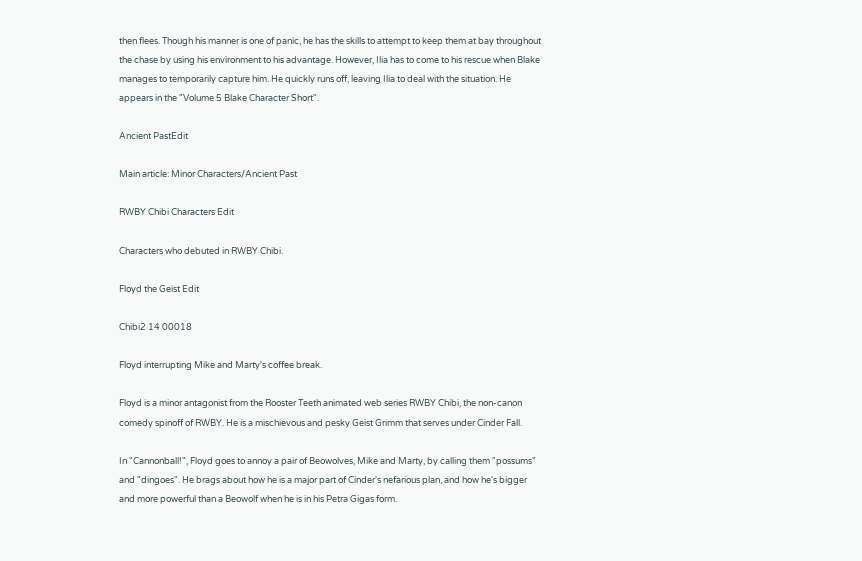then flees. Though his manner is one of panic, he has the skills to attempt to keep them at bay throughout the chase by using his environment to his advantage. However, Ilia has to come to his rescue when Blake manages to temporarily capture him. He quickly runs off, leaving Ilia to deal with the situation. He appears in the "Volume 5 Blake Character Short".

Ancient PastEdit

Main article: Minor Characters/Ancient Past

RWBY Chibi Characters Edit

Characters who debuted in RWBY Chibi.

Floyd the Geist Edit

Chibi2 14 00018

Floyd interrupting Mike and Marty's coffee break.

Floyd is a minor antagonist from the Rooster Teeth animated web series RWBY Chibi, the non-canon comedy spinoff of RWBY. He is a mischievous and pesky Geist Grimm that serves under Cinder Fall.

In "Cannonball!", Floyd goes to annoy a pair of Beowolves, Mike and Marty, by calling them "possums" and "dingoes". He brags about how he is a major part of Cinder's nefarious plan, and how he's bigger and more powerful than a Beowolf when he is in his Petra Gigas form.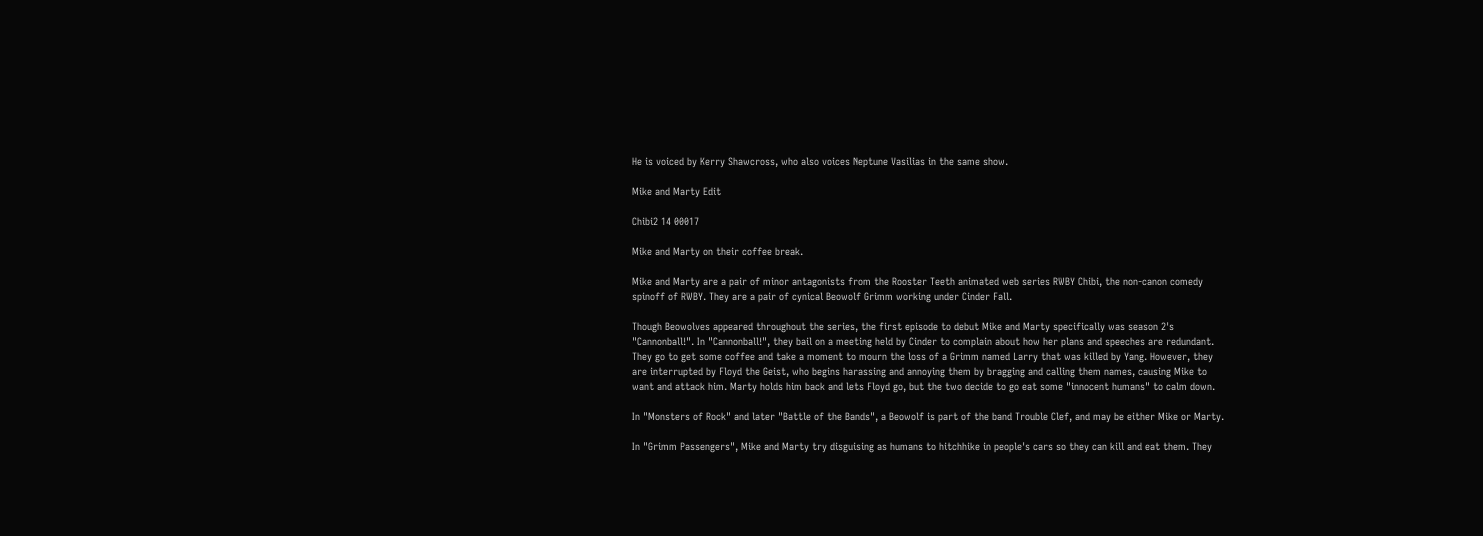He is voiced by Kerry Shawcross, who also voices Neptune Vasilias in the same show.

Mike and Marty Edit

Chibi2 14 00017

Mike and Marty on their coffee break.

Mike and Marty are a pair of minor antagonists from the Rooster Teeth animated web series RWBY Chibi, the non-canon comedy spinoff of RWBY. They are a pair of cynical Beowolf Grimm working under Cinder Fall.

Though Beowolves appeared throughout the series, the first episode to debut Mike and Marty specifically was season 2's "Cannonball!". In "Cannonball!", they bail on a meeting held by Cinder to complain about how her plans and speeches are redundant. They go to get some coffee and take a moment to mourn the loss of a Grimm named Larry that was killed by Yang. However, they are interrupted by Floyd the Geist, who begins harassing and annoying them by bragging and calling them names, causing Mike to want and attack him. Marty holds him back and lets Floyd go, but the two decide to go eat some "innocent humans" to calm down.

In "Monsters of Rock" and later "Battle of the Bands", a Beowolf is part of the band Trouble Clef, and may be either Mike or Marty.

In "Grimm Passengers", Mike and Marty try disguising as humans to hitchhike in people's cars so they can kill and eat them. They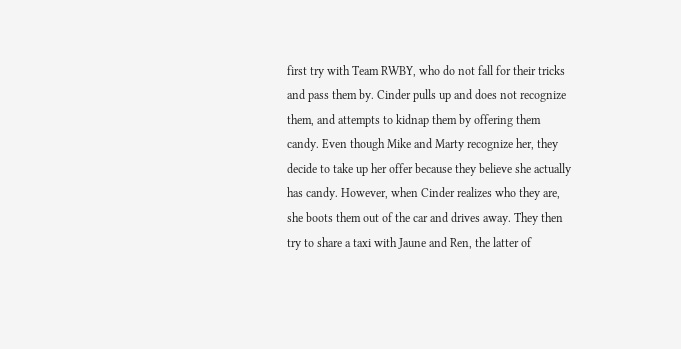first try with Team RWBY, who do not fall for their tricks and pass them by. Cinder pulls up and does not recognize them, and attempts to kidnap them by offering them candy. Even though Mike and Marty recognize her, they decide to take up her offer because they believe she actually has candy. However, when Cinder realizes who they are, she boots them out of the car and drives away. They then try to share a taxi with Jaune and Ren, the latter of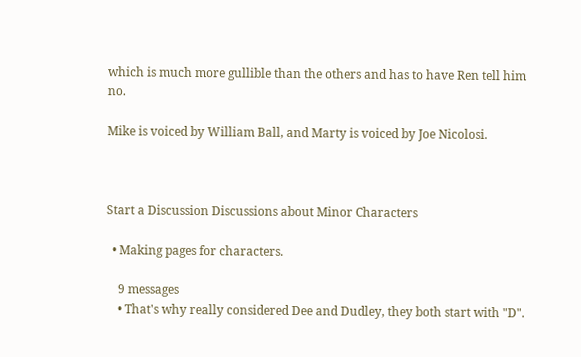which is much more gullible than the others and has to have Ren tell him no.

Mike is voiced by William Ball, and Marty is voiced by Joe Nicolosi.



Start a Discussion Discussions about Minor Characters

  • Making pages for characters.

    9 messages
    • That's why really considered Dee and Dudley, they both start with "D".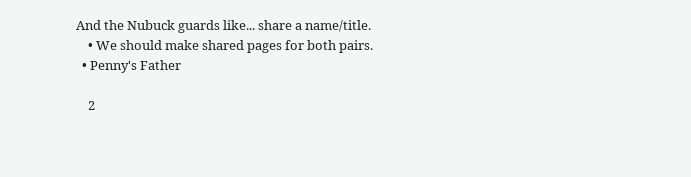And the Nubuck guards like... share a name/title.
    • We should make shared pages for both pairs.
  • Penny's Father

    2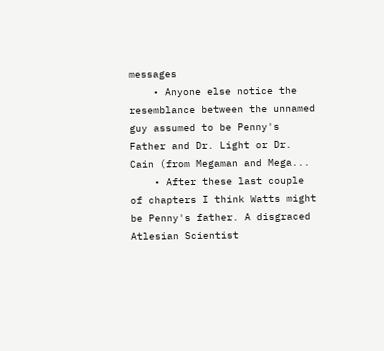messages
    • Anyone else notice the resemblance between the unnamed guy assumed to be Penny's Father and Dr. Light or Dr. Cain (from Megaman and Mega...
    • After these last couple of chapters I think Watts might be Penny's father. A disgraced Atlesian Scientist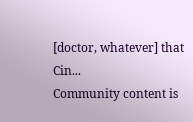[doctor, whatever] that Cin...
Community content is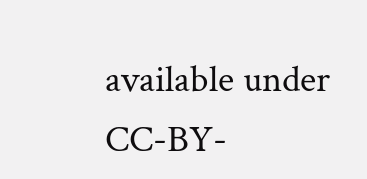available under CC-BY-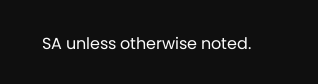SA unless otherwise noted.